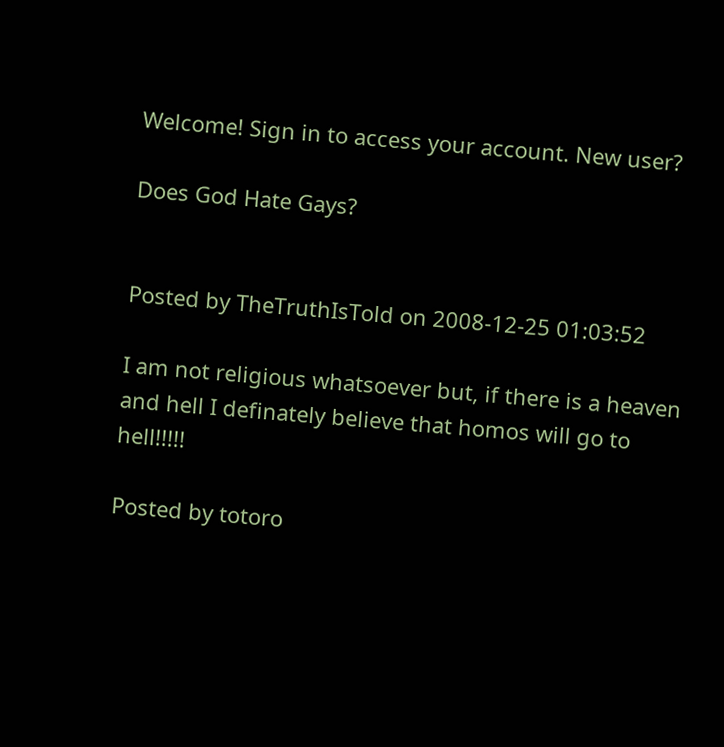Welcome! Sign in to access your account. New user?

Does God Hate Gays?


Posted by TheTruthIsTold on 2008-12-25 01:03:52

I am not religious whatsoever but, if there is a heaven and hell I definately believe that homos will go to hell!!!!!

Posted by totoro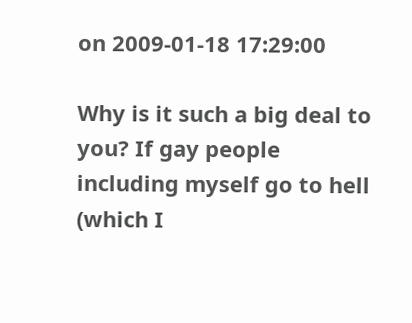on 2009-01-18 17:29:00

Why is it such a big deal to you? If gay people including myself go to hell (which I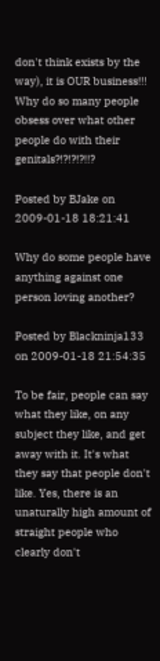don't think exists by the way), it is OUR business!!! Why do so many people obsess over what other people do with their genitals?!?!?!?!!?

Posted by BJake on 2009-01-18 18:21:41

Why do some people have anything against one person loving another?

Posted by Blackninja133 on 2009-01-18 21:54:35

To be fair, people can say what they like, on any subject they like, and get away with it. It's what they say that people don't like. Yes, there is an unaturally high amount of straight people who clearly don't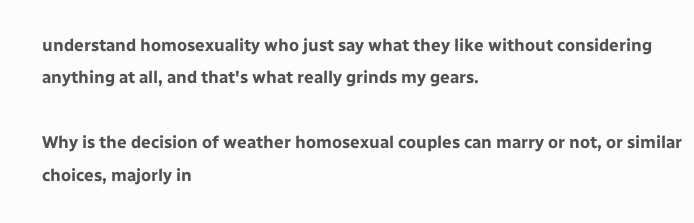understand homosexuality who just say what they like without considering anything at all, and that's what really grinds my gears.

Why is the decision of weather homosexual couples can marry or not, or similar choices, majorly in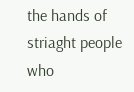the hands of striaght people who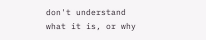don't understand what it is, or why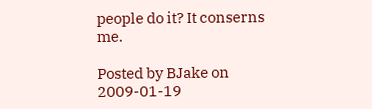people do it? It conserns me.

Posted by BJake on 2009-01-19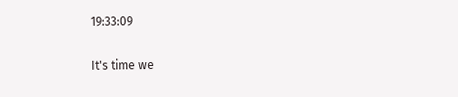19:33:09

It's time we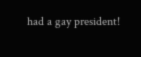had a gay president!